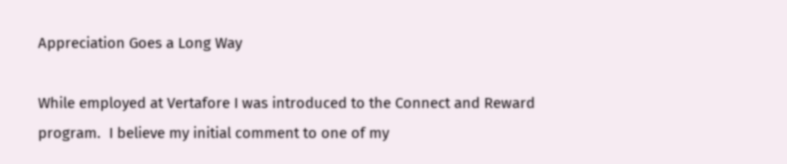Appreciation Goes a Long Way

While employed at Vertafore I was introduced to the Connect and Reward program.  I believe my initial comment to one of my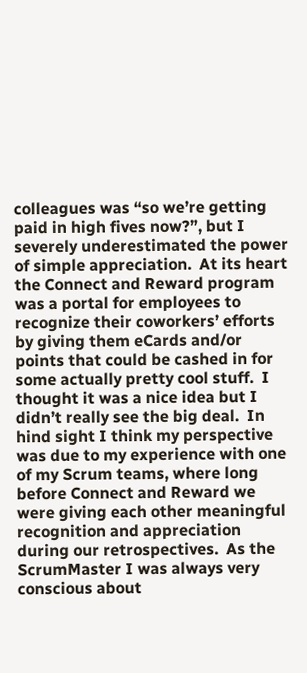colleagues was “so we’re getting paid in high fives now?”, but I severely underestimated the power of simple appreciation.  At its heart the Connect and Reward program was a portal for employees to recognize their coworkers’ efforts by giving them eCards and/or points that could be cashed in for some actually pretty cool stuff.  I thought it was a nice idea but I didn’t really see the big deal.  In hind sight I think my perspective was due to my experience with one of my Scrum teams, where long before Connect and Reward we were giving each other meaningful recognition and appreciation during our retrospectives.  As the ScrumMaster I was always very conscious about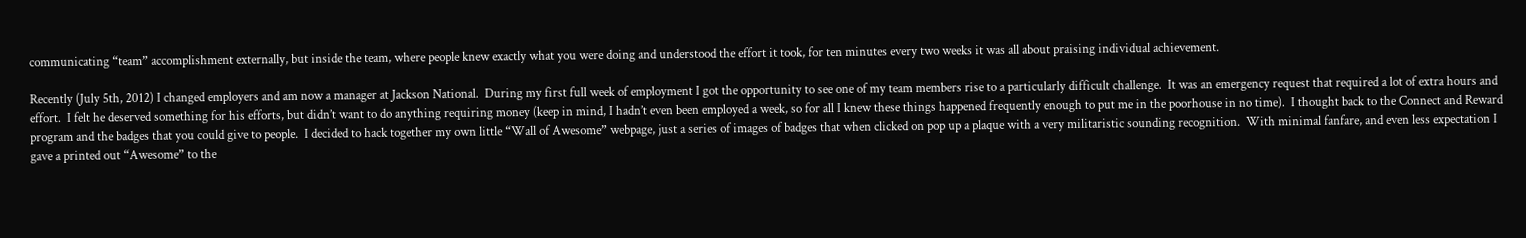communicating “team” accomplishment externally, but inside the team, where people knew exactly what you were doing and understood the effort it took, for ten minutes every two weeks it was all about praising individual achievement.

Recently (July 5th, 2012) I changed employers and am now a manager at Jackson National.  During my first full week of employment I got the opportunity to see one of my team members rise to a particularly difficult challenge.  It was an emergency request that required a lot of extra hours and effort.  I felt he deserved something for his efforts, but didn’t want to do anything requiring money (keep in mind, I hadn’t even been employed a week, so for all I knew these things happened frequently enough to put me in the poorhouse in no time).  I thought back to the Connect and Reward program and the badges that you could give to people.  I decided to hack together my own little “Wall of Awesome” webpage, just a series of images of badges that when clicked on pop up a plaque with a very militaristic sounding recognition.  With minimal fanfare, and even less expectation I gave a printed out “Awesome” to the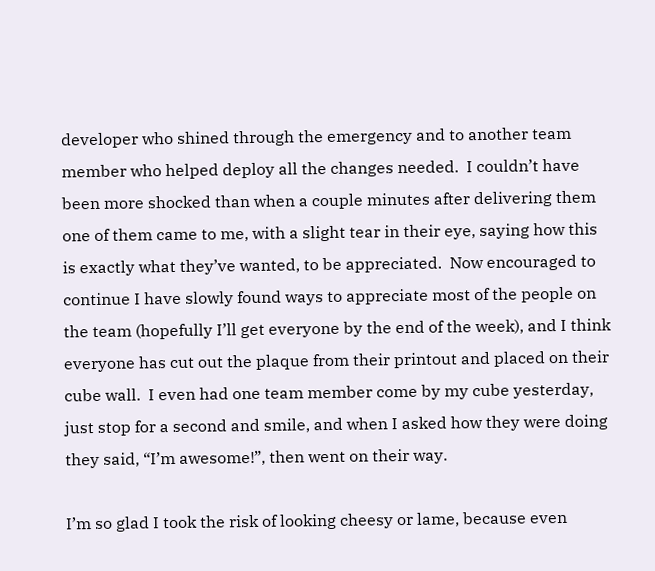developer who shined through the emergency and to another team member who helped deploy all the changes needed.  I couldn’t have been more shocked than when a couple minutes after delivering them one of them came to me, with a slight tear in their eye, saying how this is exactly what they’ve wanted, to be appreciated.  Now encouraged to continue I have slowly found ways to appreciate most of the people on the team (hopefully I’ll get everyone by the end of the week), and I think everyone has cut out the plaque from their printout and placed on their cube wall.  I even had one team member come by my cube yesterday, just stop for a second and smile, and when I asked how they were doing they said, “I’m awesome!”, then went on their way.

I’m so glad I took the risk of looking cheesy or lame, because even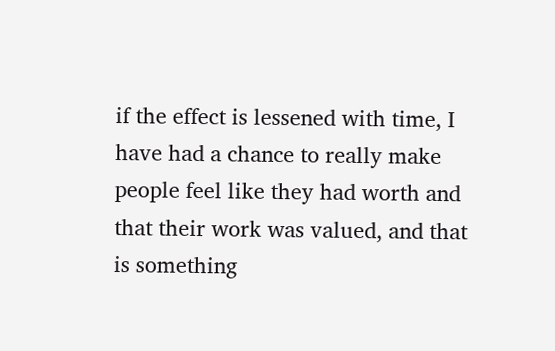if the effect is lessened with time, I have had a chance to really make people feel like they had worth and that their work was valued, and that is something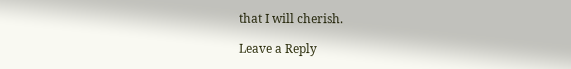that I will cherish.

Leave a Reply